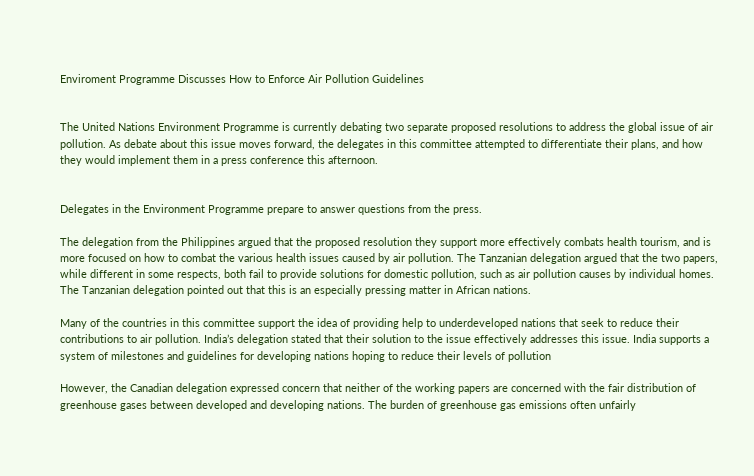Enviroment Programme Discusses How to Enforce Air Pollution Guidelines


The United Nations Environment Programme is currently debating two separate proposed resolutions to address the global issue of air pollution. As debate about this issue moves forward, the delegates in this committee attempted to differentiate their plans, and how they would implement them in a press conference this afternoon.


Delegates in the Environment Programme prepare to answer questions from the press.

The delegation from the Philippines argued that the proposed resolution they support more effectively combats health tourism, and is more focused on how to combat the various health issues caused by air pollution. The Tanzanian delegation argued that the two papers, while different in some respects, both fail to provide solutions for domestic pollution, such as air pollution causes by individual homes. The Tanzanian delegation pointed out that this is an especially pressing matter in African nations.

Many of the countries in this committee support the idea of providing help to underdeveloped nations that seek to reduce their contributions to air pollution. India’s delegation stated that their solution to the issue effectively addresses this issue. India supports a system of milestones and guidelines for developing nations hoping to reduce their levels of pollution

However, the Canadian delegation expressed concern that neither of the working papers are concerned with the fair distribution of greenhouse gases between developed and developing nations. The burden of greenhouse gas emissions often unfairly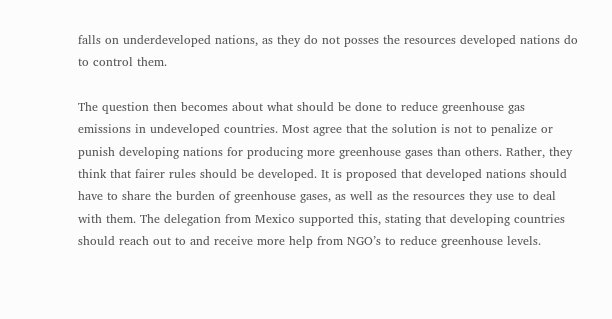falls on underdeveloped nations, as they do not posses the resources developed nations do to control them.

The question then becomes about what should be done to reduce greenhouse gas emissions in undeveloped countries. Most agree that the solution is not to penalize or punish developing nations for producing more greenhouse gases than others. Rather, they think that fairer rules should be developed. It is proposed that developed nations should have to share the burden of greenhouse gases, as well as the resources they use to deal with them. The delegation from Mexico supported this, stating that developing countries should reach out to and receive more help from NGO’s to reduce greenhouse levels.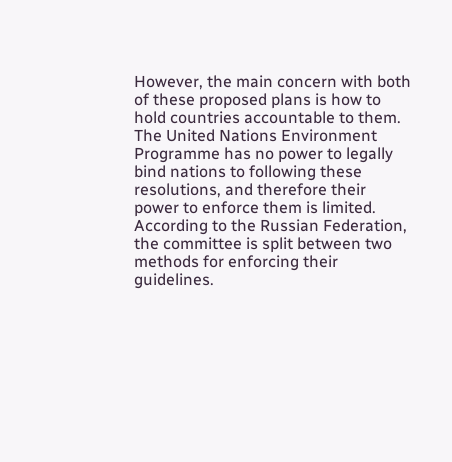However, the main concern with both of these proposed plans is how to hold countries accountable to them. The United Nations Environment Programme has no power to legally bind nations to following these resolutions, and therefore their power to enforce them is limited. According to the Russian Federation, the committee is split between two methods for enforcing their guidelines.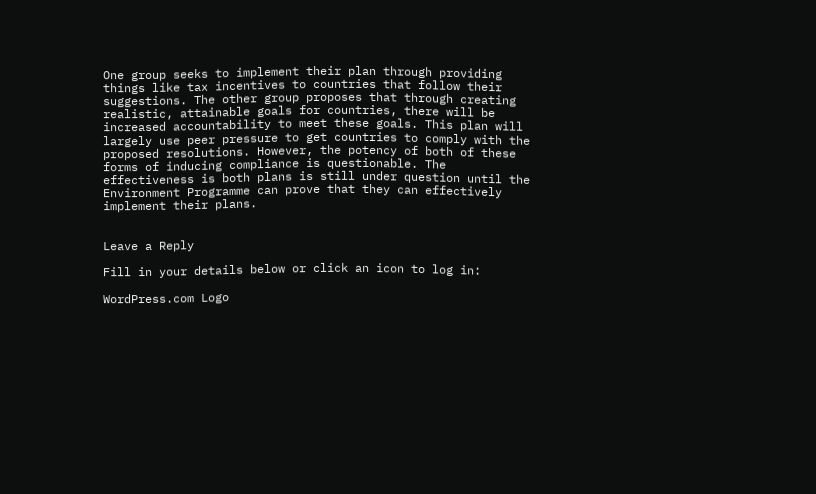One group seeks to implement their plan through providing things like tax incentives to countries that follow their suggestions. The other group proposes that through creating realistic, attainable goals for countries, there will be increased accountability to meet these goals. This plan will largely use peer pressure to get countries to comply with the proposed resolutions. However, the potency of both of these forms of inducing compliance is questionable. The effectiveness is both plans is still under question until the Environment Programme can prove that they can effectively implement their plans.


Leave a Reply

Fill in your details below or click an icon to log in:

WordPress.com Logo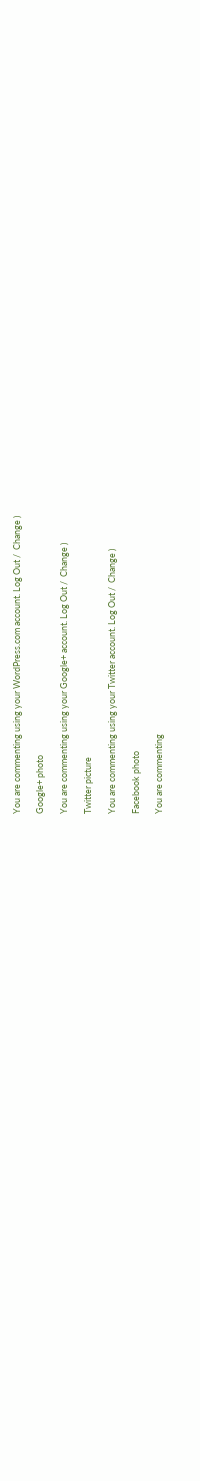You are commenting using your WordPress.com account. Log Out /  Change )

Google+ photo

You are commenting using your Google+ account. Log Out /  Change )

Twitter picture

You are commenting using your Twitter account. Log Out /  Change )

Facebook photo

You are commenting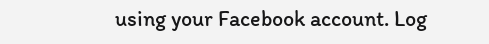using your Facebook account. Log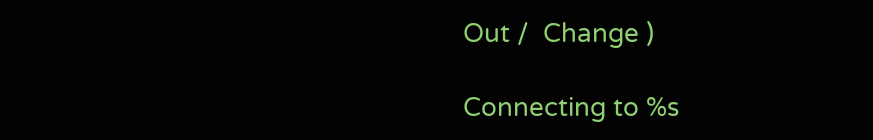Out /  Change )

Connecting to %s